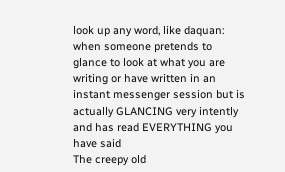look up any word, like daquan:
when someone pretends to glance to look at what you are writing or have written in an instant messenger session but is actually GLANCING very intently and has read EVERYTHING you have said
The creepy old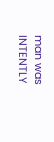man was INTENTLY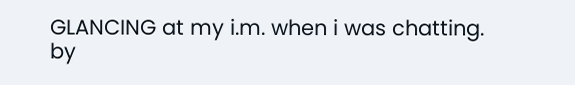GLANCING at my i.m. when i was chatting.
by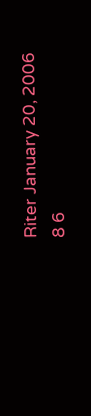Riter January 20, 2006
8 6